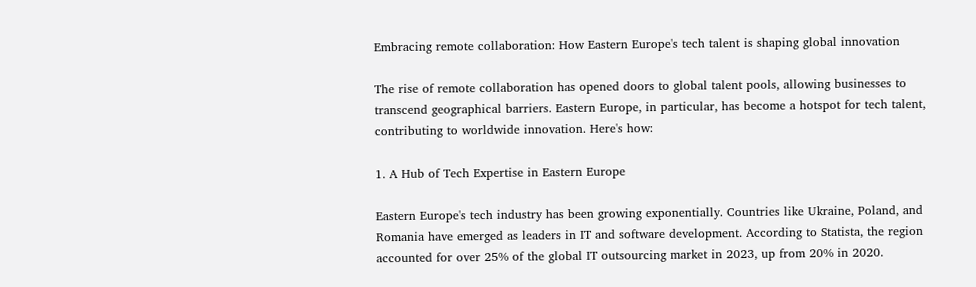Embracing remote collaboration: How Eastern Europe's tech talent is shaping global innovation

The rise of remote collaboration has opened doors to global talent pools, allowing businesses to transcend geographical barriers. Eastern Europe, in particular, has become a hotspot for tech talent, contributing to worldwide innovation. Here's how:

1. A Hub of Tech Expertise in Eastern Europe

Eastern Europe's tech industry has been growing exponentially. Countries like Ukraine, Poland, and Romania have emerged as leaders in IT and software development. According to Statista, the region accounted for over 25% of the global IT outsourcing market in 2023, up from 20% in 2020.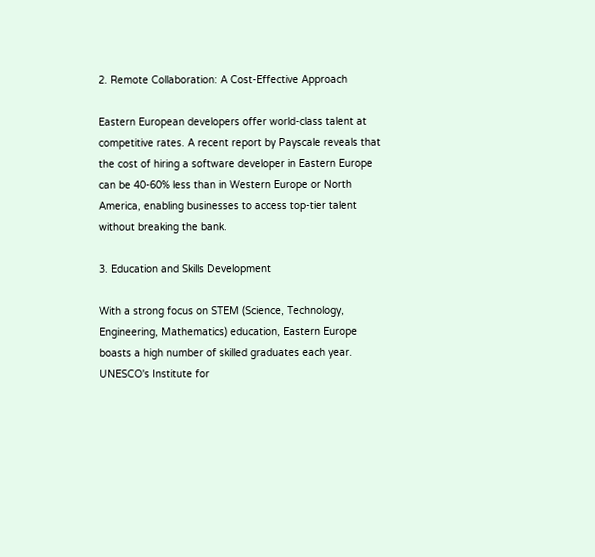2. Remote Collaboration: A Cost-Effective Approach

Eastern European developers offer world-class talent at competitive rates. A recent report by Payscale reveals that the cost of hiring a software developer in Eastern Europe can be 40-60% less than in Western Europe or North America, enabling businesses to access top-tier talent without breaking the bank.

3. Education and Skills Development

With a strong focus on STEM (Science, Technology, Engineering, Mathematics) education, Eastern Europe boasts a high number of skilled graduates each year. UNESCO's Institute for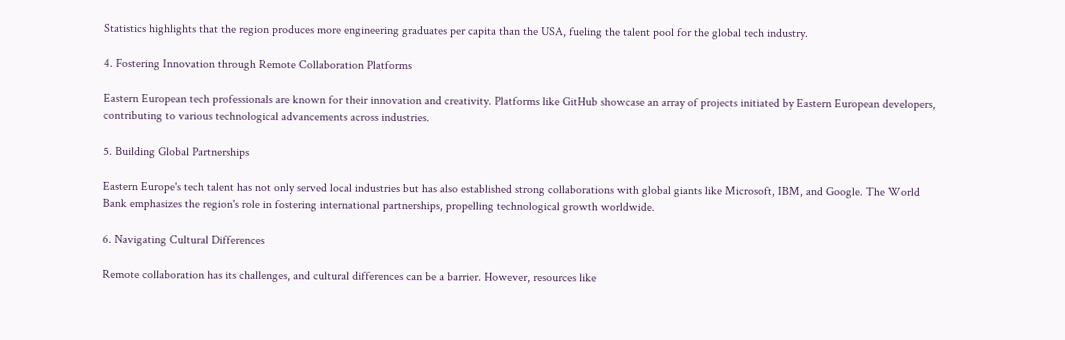Statistics highlights that the region produces more engineering graduates per capita than the USA, fueling the talent pool for the global tech industry.

4. Fostering Innovation through Remote Collaboration Platforms

Eastern European tech professionals are known for their innovation and creativity. Platforms like GitHub showcase an array of projects initiated by Eastern European developers, contributing to various technological advancements across industries.

5. Building Global Partnerships

Eastern Europe's tech talent has not only served local industries but has also established strong collaborations with global giants like Microsoft, IBM, and Google. The World Bank emphasizes the region's role in fostering international partnerships, propelling technological growth worldwide.

6. Navigating Cultural Differences

Remote collaboration has its challenges, and cultural differences can be a barrier. However, resources like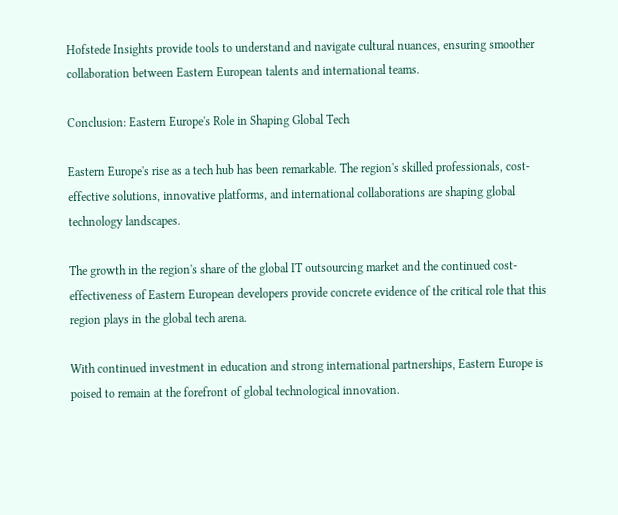Hofstede Insights provide tools to understand and navigate cultural nuances, ensuring smoother collaboration between Eastern European talents and international teams.

Conclusion: Eastern Europe's Role in Shaping Global Tech

Eastern Europe's rise as a tech hub has been remarkable. The region's skilled professionals, cost-effective solutions, innovative platforms, and international collaborations are shaping global technology landscapes.

The growth in the region's share of the global IT outsourcing market and the continued cost-effectiveness of Eastern European developers provide concrete evidence of the critical role that this region plays in the global tech arena.

With continued investment in education and strong international partnerships, Eastern Europe is poised to remain at the forefront of global technological innovation.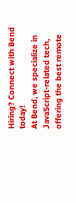Hiring? Connect with Bend today!
At Bend, we specialize in JavaScript-related tech, offering the best remote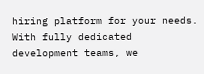hiring platform for your needs. With fully dedicated development teams, we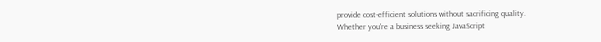provide cost-efficient solutions without sacrificing quality.
Whether you're a business seeking JavaScript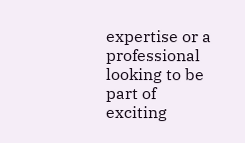expertise or a professional looking to be part of exciting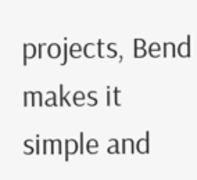projects, Bend makes it simple and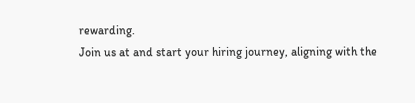rewarding.
Join us at and start your hiring journey, aligning with the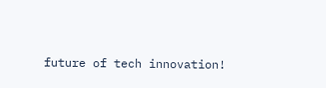future of tech innovation!